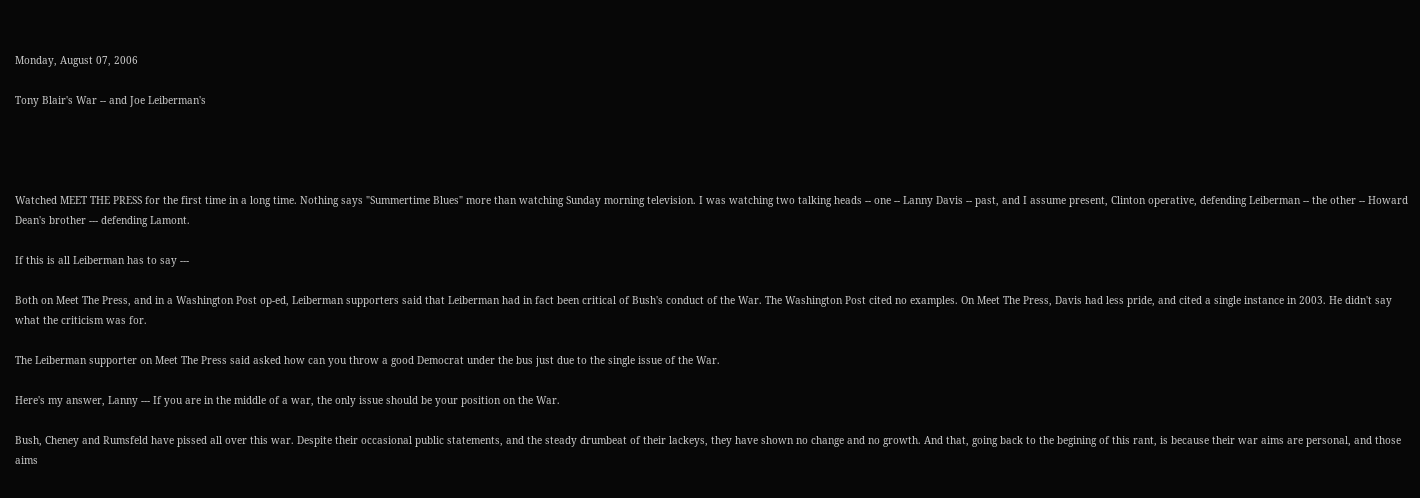Monday, August 07, 2006

Tony Blair's War -- and Joe Leiberman's




Watched MEET THE PRESS for the first time in a long time. Nothing says "Summertime Blues" more than watching Sunday morning television. I was watching two talking heads -- one -- Lanny Davis -- past, and I assume present, Clinton operative, defending Leiberman -- the other -- Howard Dean's brother --- defending Lamont.

If this is all Leiberman has to say ---

Both on Meet The Press, and in a Washington Post op-ed, Leiberman supporters said that Leiberman had in fact been critical of Bush's conduct of the War. The Washington Post cited no examples. On Meet The Press, Davis had less pride, and cited a single instance in 2003. He didn't say what the criticism was for.

The Leiberman supporter on Meet The Press said asked how can you throw a good Democrat under the bus just due to the single issue of the War.

Here's my answer, Lanny --- If you are in the middle of a war, the only issue should be your position on the War.

Bush, Cheney and Rumsfeld have pissed all over this war. Despite their occasional public statements, and the steady drumbeat of their lackeys, they have shown no change and no growth. And that, going back to the begining of this rant, is because their war aims are personal, and those aims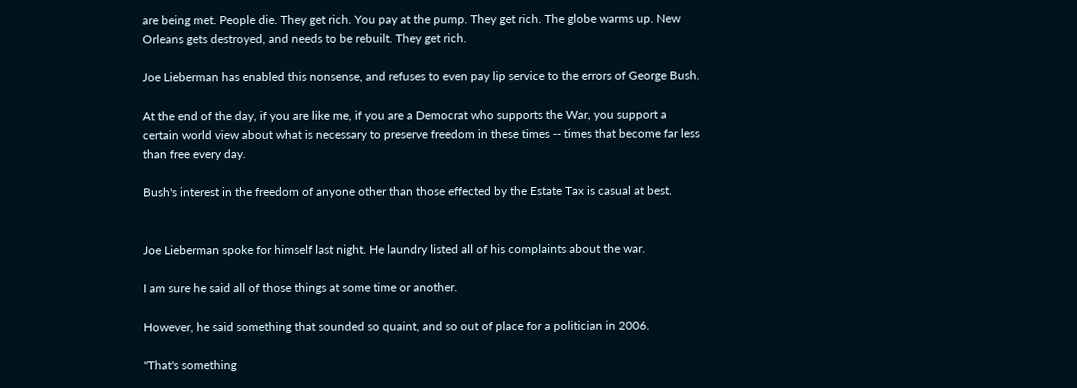are being met. People die. They get rich. You pay at the pump. They get rich. The globe warms up. New Orleans gets destroyed, and needs to be rebuilt. They get rich.

Joe Lieberman has enabled this nonsense, and refuses to even pay lip service to the errors of George Bush.

At the end of the day, if you are like me, if you are a Democrat who supports the War, you support a certain world view about what is necessary to preserve freedom in these times -- times that become far less than free every day.

Bush's interest in the freedom of anyone other than those effected by the Estate Tax is casual at best.


Joe Lieberman spoke for himself last night. He laundry listed all of his complaints about the war.

I am sure he said all of those things at some time or another.

However, he said something that sounded so quaint, and so out of place for a politician in 2006.

"That's something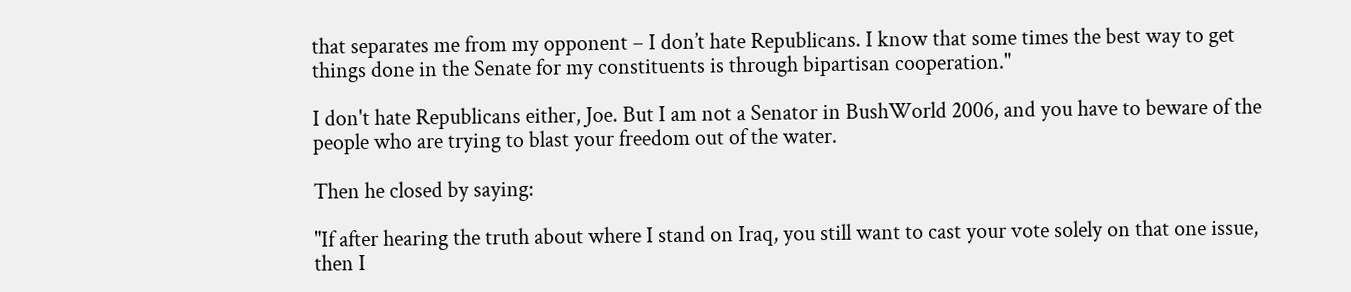that separates me from my opponent – I don’t hate Republicans. I know that some times the best way to get things done in the Senate for my constituents is through bipartisan cooperation."

I don't hate Republicans either, Joe. But I am not a Senator in BushWorld 2006, and you have to beware of the people who are trying to blast your freedom out of the water.

Then he closed by saying:

"If after hearing the truth about where I stand on Iraq, you still want to cast your vote solely on that one issue, then I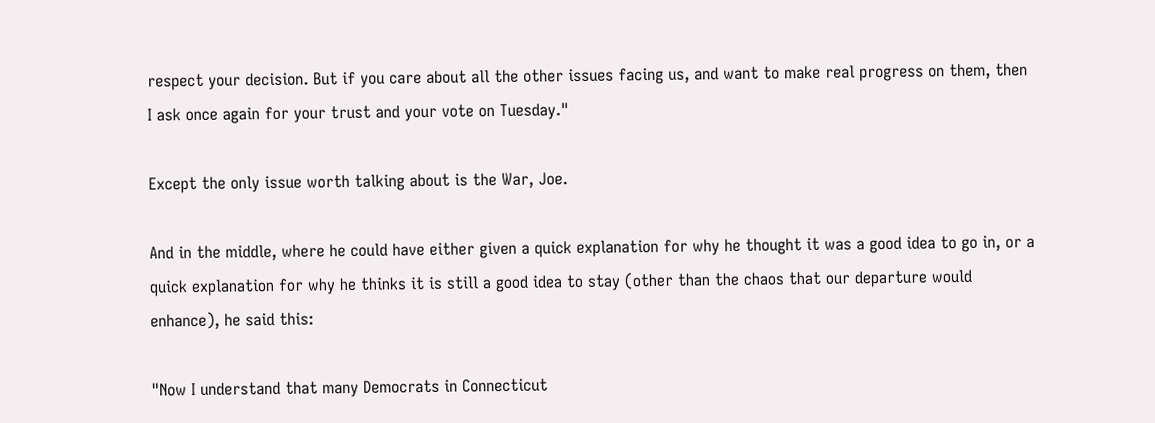respect your decision. But if you care about all the other issues facing us, and want to make real progress on them, then I ask once again for your trust and your vote on Tuesday."

Except the only issue worth talking about is the War, Joe.

And in the middle, where he could have either given a quick explanation for why he thought it was a good idea to go in, or a quick explanation for why he thinks it is still a good idea to stay (other than the chaos that our departure would enhance), he said this:

"Now I understand that many Democrats in Connecticut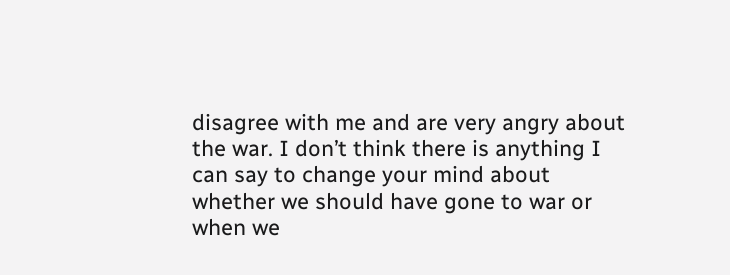disagree with me and are very angry about the war. I don’t think there is anything I can say to change your mind about whether we should have gone to war or when we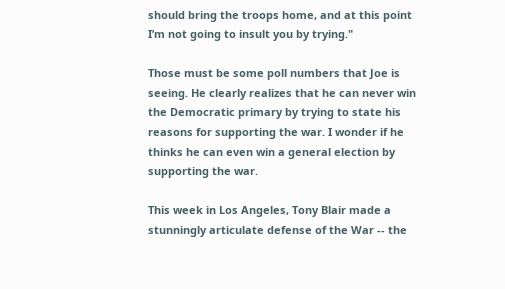should bring the troops home, and at this point I’m not going to insult you by trying."

Those must be some poll numbers that Joe is seeing. He clearly realizes that he can never win the Democratic primary by trying to state his reasons for supporting the war. I wonder if he thinks he can even win a general election by supporting the war.

This week in Los Angeles, Tony Blair made a stunningly articulate defense of the War -- the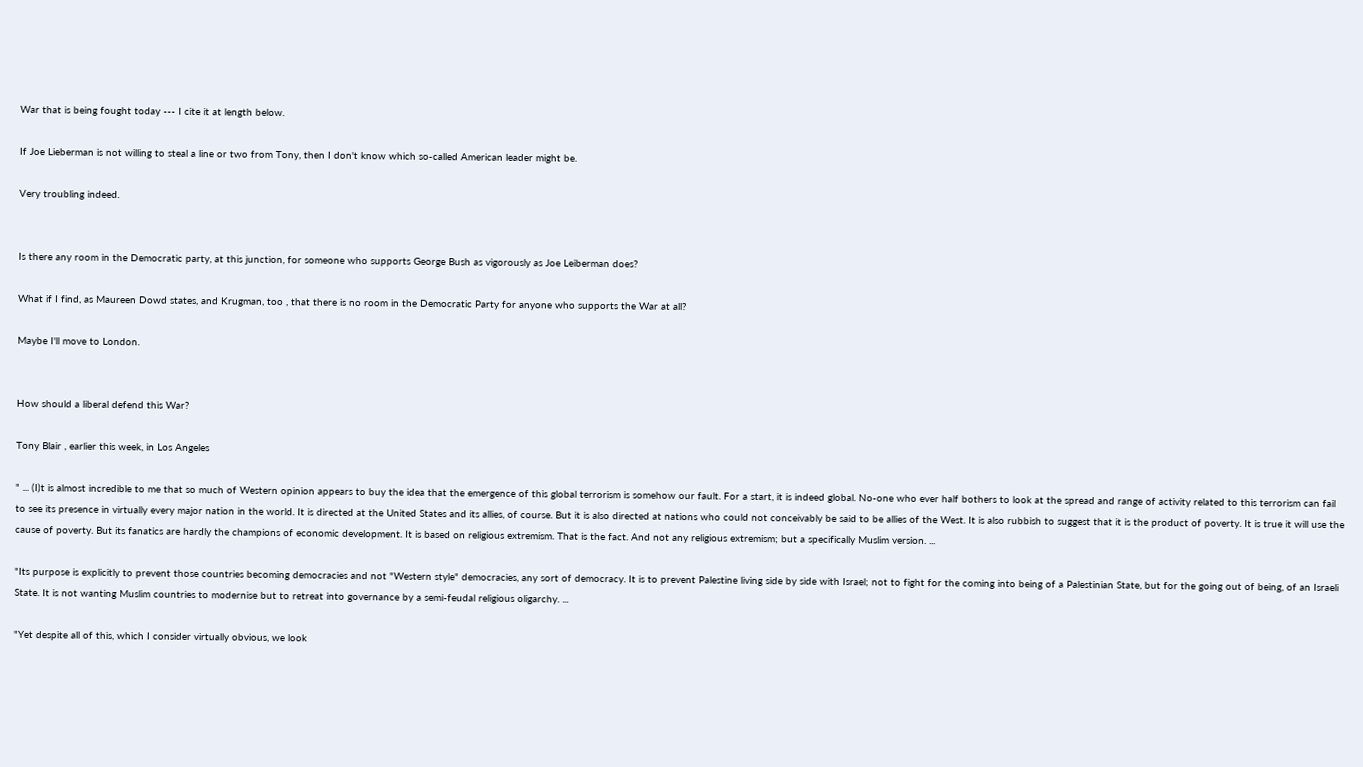War that is being fought today --- I cite it at length below.

If Joe Lieberman is not willing to steal a line or two from Tony, then I don't know which so-called American leader might be.

Very troubling indeed.


Is there any room in the Democratic party, at this junction, for someone who supports George Bush as vigorously as Joe Leiberman does?

What if I find, as Maureen Dowd states, and Krugman, too , that there is no room in the Democratic Party for anyone who supports the War at all?

Maybe I'll move to London.


How should a liberal defend this War?

Tony Blair , earlier this week, in Los Angeles

" ... (I)t is almost incredible to me that so much of Western opinion appears to buy the idea that the emergence of this global terrorism is somehow our fault. For a start, it is indeed global. No-one who ever half bothers to look at the spread and range of activity related to this terrorism can fail to see its presence in virtually every major nation in the world. It is directed at the United States and its allies, of course. But it is also directed at nations who could not conceivably be said to be allies of the West. It is also rubbish to suggest that it is the product of poverty. It is true it will use the cause of poverty. But its fanatics are hardly the champions of economic development. It is based on religious extremism. That is the fact. And not any religious extremism; but a specifically Muslim version. ...

"Its purpose is explicitly to prevent those countries becoming democracies and not "Western style" democracies, any sort of democracy. It is to prevent Palestine living side by side with Israel; not to fight for the coming into being of a Palestinian State, but for the going out of being, of an Israeli State. It is not wanting Muslim countries to modernise but to retreat into governance by a semi-feudal religious oligarchy. ...

"Yet despite all of this, which I consider virtually obvious, we look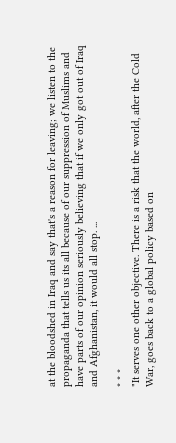at the bloodshed in Iraq and say that's a reason for leaving; we listen to the propaganda that tells us its all because of our suppression of Muslims and have parts of our opinion seriously believing that if we only got out of Iraq and Afghanistan, it would all stop. ...

* * *
"It serves one other objective. There is a risk that the world, after the Cold War, goes back to a global policy based on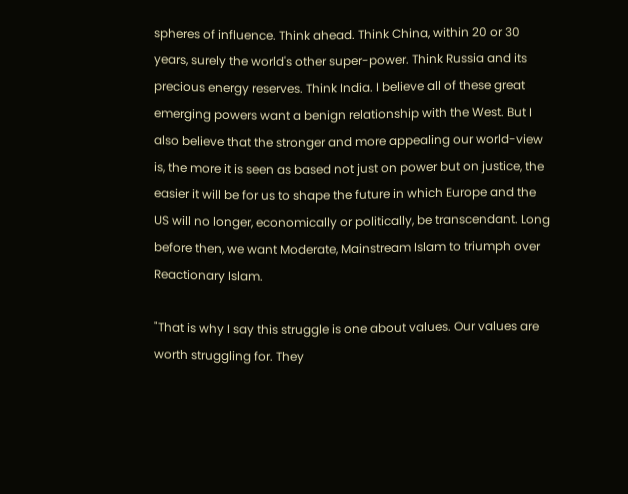spheres of influence. Think ahead. Think China, within 20 or 30 years, surely the world's other super-power. Think Russia and its precious energy reserves. Think India. I believe all of these great emerging powers want a benign relationship with the West. But I also believe that the stronger and more appealing our world-view is, the more it is seen as based not just on power but on justice, the easier it will be for us to shape the future in which Europe and the US will no longer, economically or politically, be transcendant. Long before then, we want Moderate, Mainstream Islam to triumph over Reactionary Islam.

"That is why I say this struggle is one about values. Our values are worth struggling for. They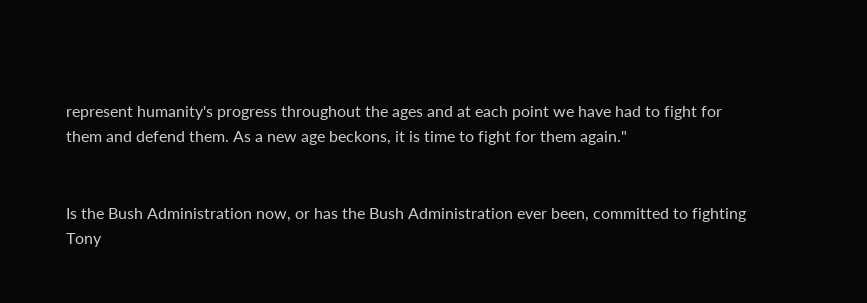represent humanity's progress throughout the ages and at each point we have had to fight for them and defend them. As a new age beckons, it is time to fight for them again."


Is the Bush Administration now, or has the Bush Administration ever been, committed to fighting Tony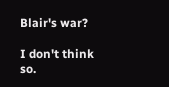Blair's war?

I don't think so.